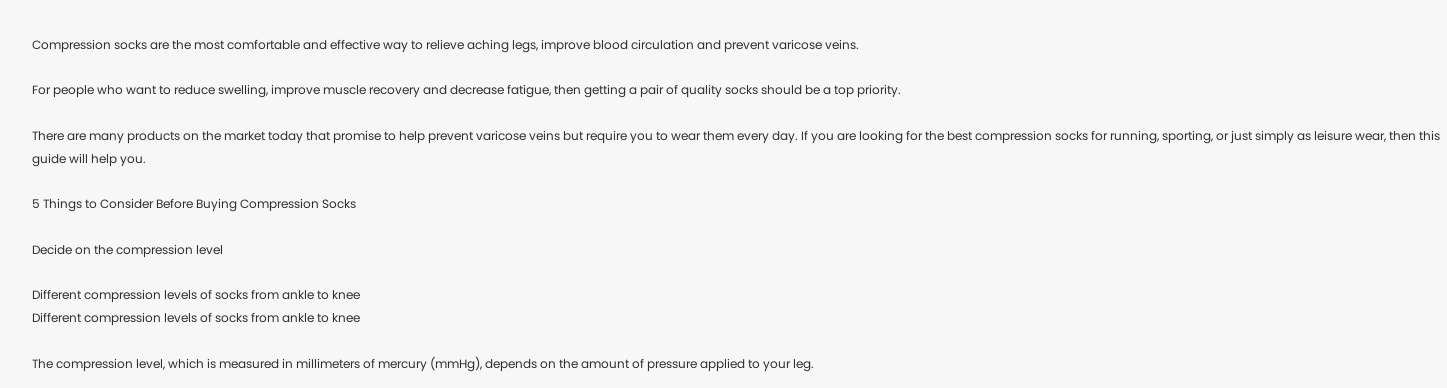Compression socks are the most comfortable and effective way to relieve aching legs, improve blood circulation and prevent varicose veins.

For people who want to reduce swelling, improve muscle recovery and decrease fatigue, then getting a pair of quality socks should be a top priority.

There are many products on the market today that promise to help prevent varicose veins but require you to wear them every day. If you are looking for the best compression socks for running, sporting, or just simply as leisure wear, then this guide will help you.

5 Things to Consider Before Buying Compression Socks

Decide on the compression level

Different compression levels of socks from ankle to knee
Different compression levels of socks from ankle to knee

The compression level, which is measured in millimeters of mercury (mmHg), depends on the amount of pressure applied to your leg.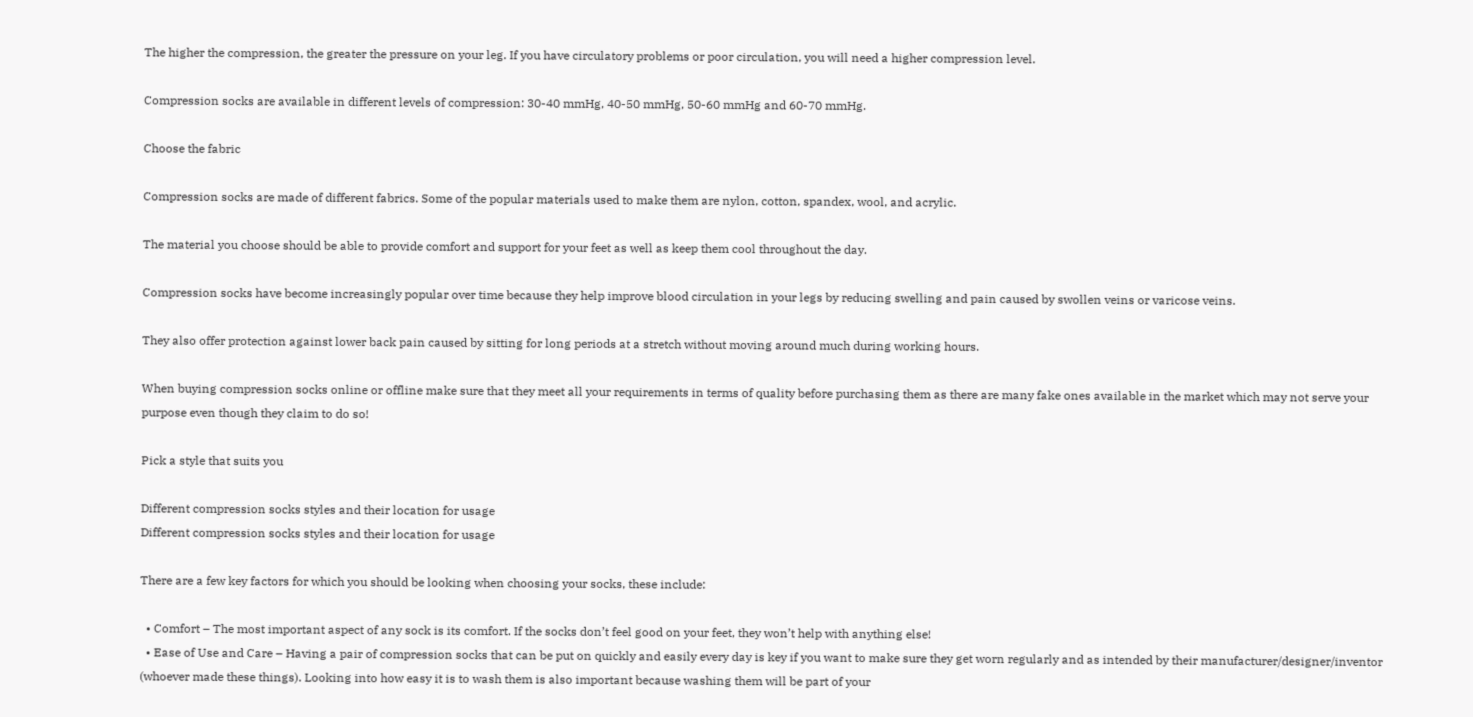The higher the compression, the greater the pressure on your leg. If you have circulatory problems or poor circulation, you will need a higher compression level.

Compression socks are available in different levels of compression: 30-40 mmHg, 40-50 mmHg, 50-60 mmHg and 60-70 mmHg.

Choose the fabric

Compression socks are made of different fabrics. Some of the popular materials used to make them are nylon, cotton, spandex, wool, and acrylic.

The material you choose should be able to provide comfort and support for your feet as well as keep them cool throughout the day.

Compression socks have become increasingly popular over time because they help improve blood circulation in your legs by reducing swelling and pain caused by swollen veins or varicose veins.

They also offer protection against lower back pain caused by sitting for long periods at a stretch without moving around much during working hours.

When buying compression socks online or offline make sure that they meet all your requirements in terms of quality before purchasing them as there are many fake ones available in the market which may not serve your purpose even though they claim to do so!

Pick a style that suits you

Different compression socks styles and their location for usage
Different compression socks styles and their location for usage

There are a few key factors for which you should be looking when choosing your socks, these include:

  • Comfort – The most important aspect of any sock is its comfort. If the socks don’t feel good on your feet, they won’t help with anything else!
  • Ease of Use and Care – Having a pair of compression socks that can be put on quickly and easily every day is key if you want to make sure they get worn regularly and as intended by their manufacturer/designer/inventor (whoever made these things). Looking into how easy it is to wash them is also important because washing them will be part of your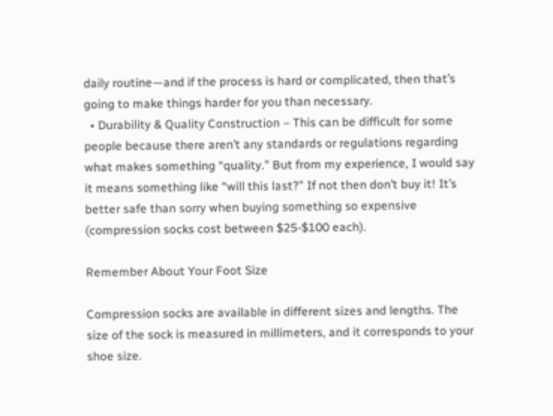daily routine—and if the process is hard or complicated, then that’s going to make things harder for you than necessary.
  • Durability & Quality Construction – This can be difficult for some people because there aren’t any standards or regulations regarding what makes something “quality.” But from my experience, I would say it means something like “will this last?” If not then don’t buy it! It’s better safe than sorry when buying something so expensive (compression socks cost between $25-$100 each).

Remember About Your Foot Size

Compression socks are available in different sizes and lengths. The size of the sock is measured in millimeters, and it corresponds to your shoe size.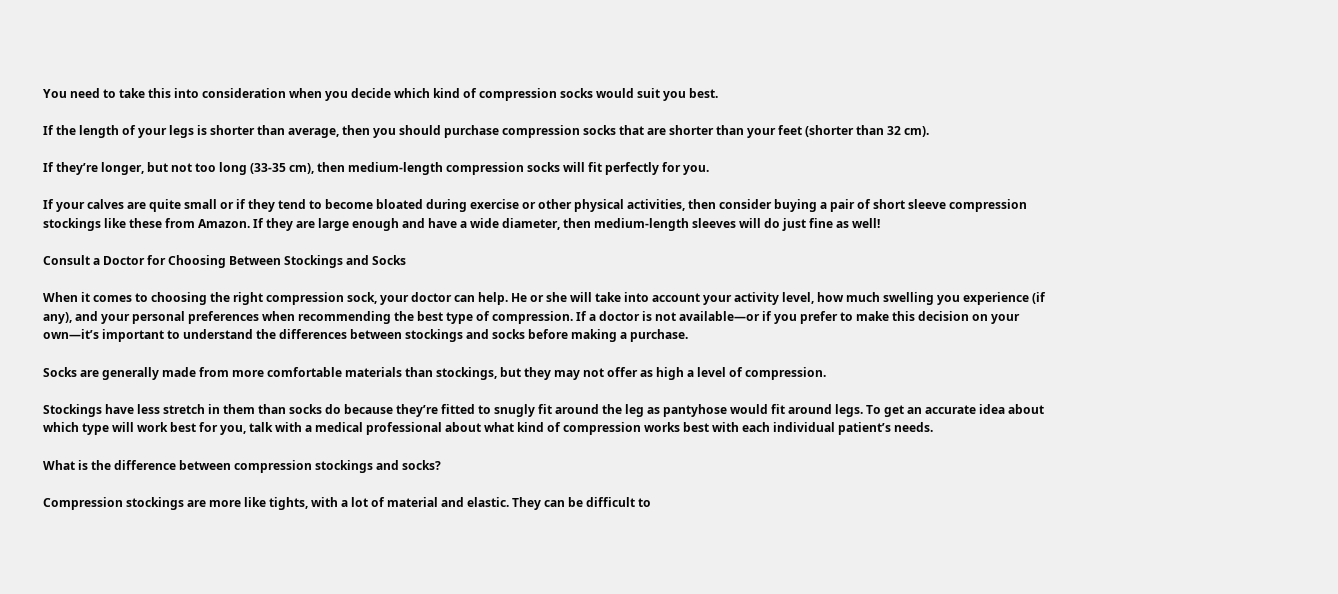You need to take this into consideration when you decide which kind of compression socks would suit you best.

If the length of your legs is shorter than average, then you should purchase compression socks that are shorter than your feet (shorter than 32 cm).

If they’re longer, but not too long (33-35 cm), then medium-length compression socks will fit perfectly for you.

If your calves are quite small or if they tend to become bloated during exercise or other physical activities, then consider buying a pair of short sleeve compression stockings like these from Amazon. If they are large enough and have a wide diameter, then medium-length sleeves will do just fine as well!

Consult a Doctor for Choosing Between Stockings and Socks

When it comes to choosing the right compression sock, your doctor can help. He or she will take into account your activity level, how much swelling you experience (if any), and your personal preferences when recommending the best type of compression. If a doctor is not available—or if you prefer to make this decision on your own—it’s important to understand the differences between stockings and socks before making a purchase.

Socks are generally made from more comfortable materials than stockings, but they may not offer as high a level of compression.

Stockings have less stretch in them than socks do because they’re fitted to snugly fit around the leg as pantyhose would fit around legs. To get an accurate idea about which type will work best for you, talk with a medical professional about what kind of compression works best with each individual patient’s needs.

What is the difference between compression stockings and socks?

Compression stockings are more like tights, with a lot of material and elastic. They can be difficult to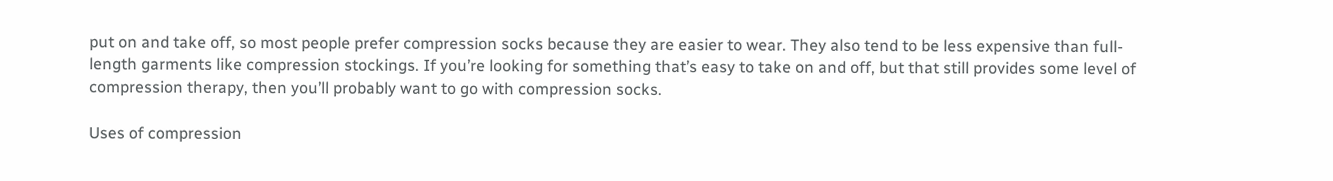put on and take off, so most people prefer compression socks because they are easier to wear. They also tend to be less expensive than full-length garments like compression stockings. If you’re looking for something that’s easy to take on and off, but that still provides some level of compression therapy, then you’ll probably want to go with compression socks.

Uses of compression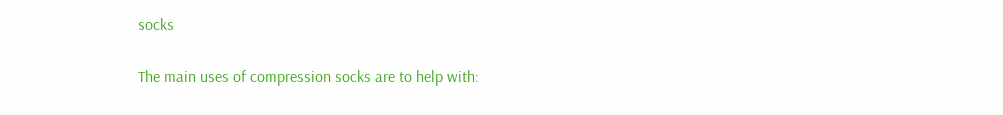socks

The main uses of compression socks are to help with: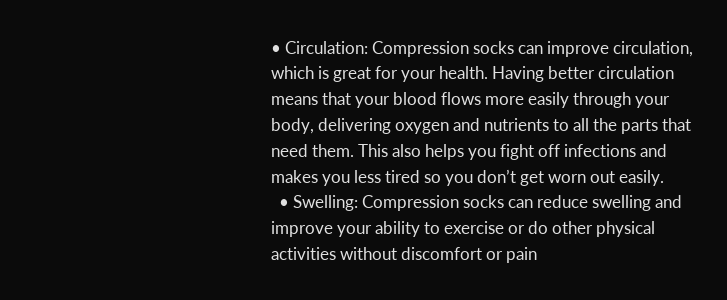• Circulation: Compression socks can improve circulation, which is great for your health. Having better circulation means that your blood flows more easily through your body, delivering oxygen and nutrients to all the parts that need them. This also helps you fight off infections and makes you less tired so you don’t get worn out easily.
  • Swelling: Compression socks can reduce swelling and improve your ability to exercise or do other physical activities without discomfort or pain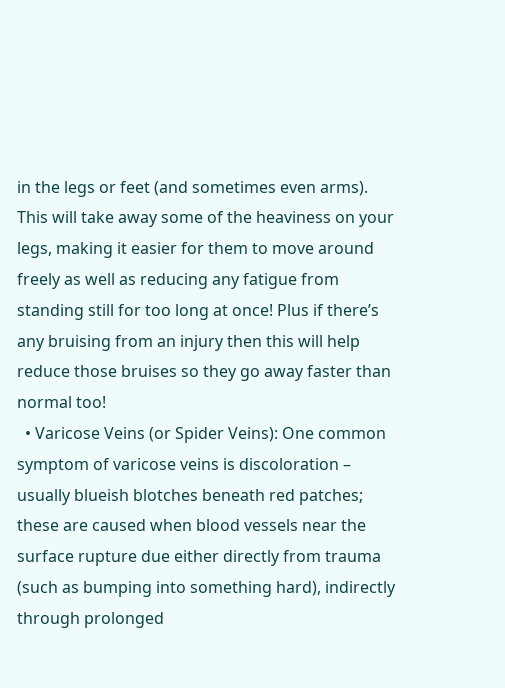in the legs or feet (and sometimes even arms). This will take away some of the heaviness on your legs, making it easier for them to move around freely as well as reducing any fatigue from standing still for too long at once! Plus if there’s any bruising from an injury then this will help reduce those bruises so they go away faster than normal too!
  • Varicose Veins (or Spider Veins): One common symptom of varicose veins is discoloration – usually blueish blotches beneath red patches; these are caused when blood vessels near the surface rupture due either directly from trauma (such as bumping into something hard), indirectly through prolonged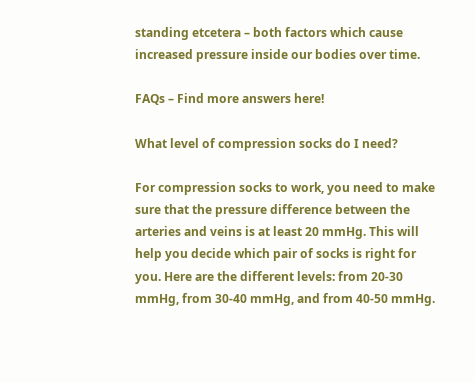standing etcetera – both factors which cause increased pressure inside our bodies over time.

FAQs – Find more answers here!

What level of compression socks do I need?

For compression socks to work, you need to make sure that the pressure difference between the arteries and veins is at least 20 mmHg. This will help you decide which pair of socks is right for you. Here are the different levels: from 20-30 mmHg, from 30-40 mmHg, and from 40-50 mmHg.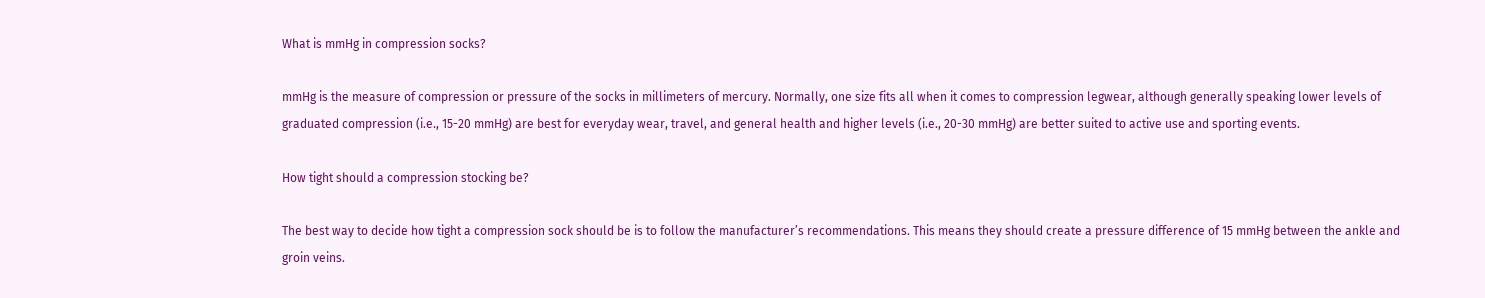What is mmHg in compression socks?

mmHg is the measure of compression or pressure of the socks in millimeters of mercury. Normally, one size fits all when it comes to compression legwear, although generally speaking lower levels of graduated compression (i.e., 15-20 mmHg) are best for everyday wear, travel, and general health and higher levels (i.e., 20-30 mmHg) are better suited to active use and sporting events.

How tight should a compression stocking be?

The best way to decide how tight a compression sock should be is to follow the manufacturer’s recommendations. This means they should create a pressure difference of 15 mmHg between the ankle and groin veins.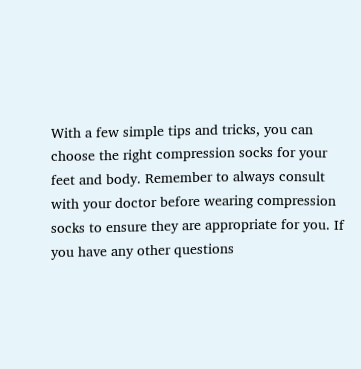With a few simple tips and tricks, you can choose the right compression socks for your feet and body. Remember to always consult with your doctor before wearing compression socks to ensure they are appropriate for you. If you have any other questions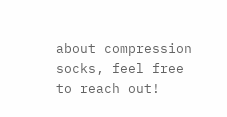about compression socks, feel free to reach out!